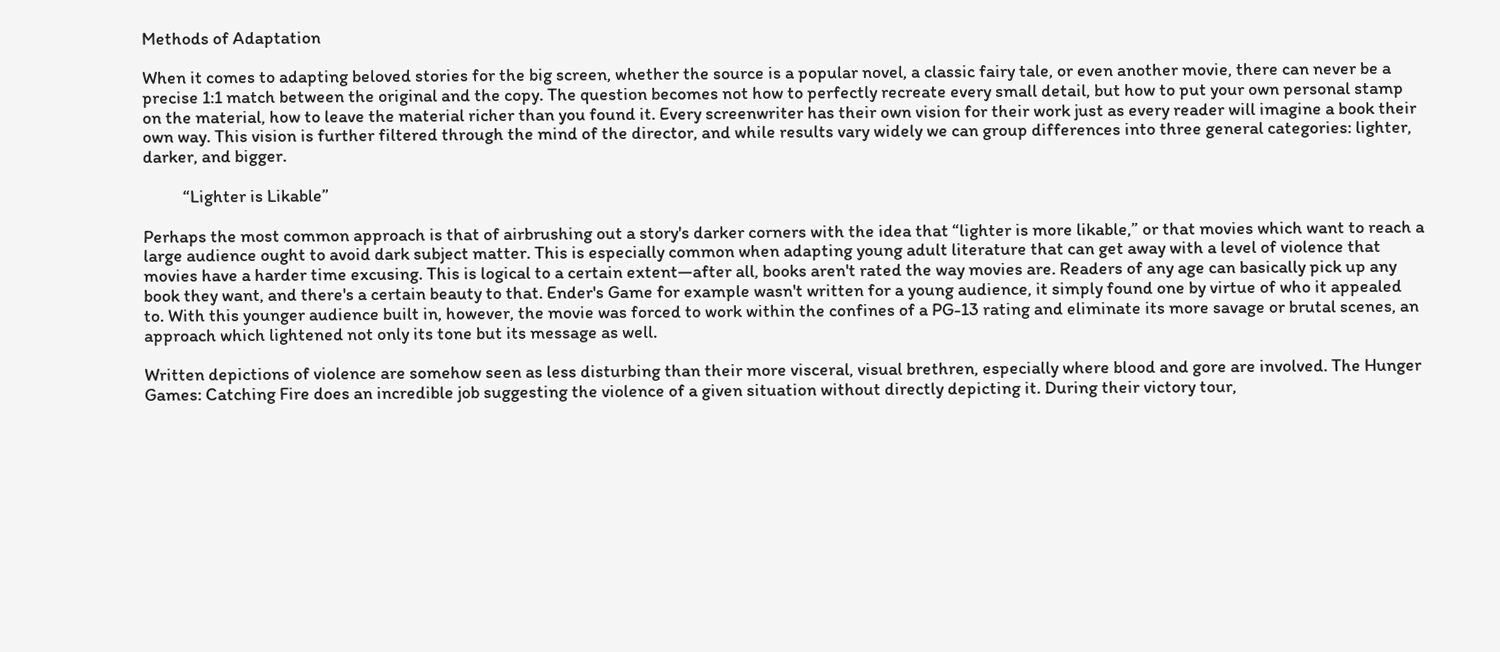Methods of Adaptation

When it comes to adapting beloved stories for the big screen, whether the source is a popular novel, a classic fairy tale, or even another movie, there can never be a precise 1:1 match between the original and the copy. The question becomes not how to perfectly recreate every small detail, but how to put your own personal stamp on the material, how to leave the material richer than you found it. Every screenwriter has their own vision for their work just as every reader will imagine a book their own way. This vision is further filtered through the mind of the director, and while results vary widely we can group differences into three general categories: lighter, darker, and bigger.

          “Lighter is Likable”

Perhaps the most common approach is that of airbrushing out a story's darker corners with the idea that “lighter is more likable,” or that movies which want to reach a large audience ought to avoid dark subject matter. This is especially common when adapting young adult literature that can get away with a level of violence that movies have a harder time excusing. This is logical to a certain extent—after all, books aren't rated the way movies are. Readers of any age can basically pick up any book they want, and there's a certain beauty to that. Ender's Game for example wasn't written for a young audience, it simply found one by virtue of who it appealed to. With this younger audience built in, however, the movie was forced to work within the confines of a PG-13 rating and eliminate its more savage or brutal scenes, an approach which lightened not only its tone but its message as well.

Written depictions of violence are somehow seen as less disturbing than their more visceral, visual brethren, especially where blood and gore are involved. The Hunger Games: Catching Fire does an incredible job suggesting the violence of a given situation without directly depicting it. During their victory tour,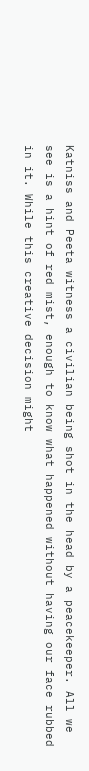Katniss and Peeta witness a civilian being shot in the head by a peacekeeper. All we see is a hint of red mist, enough to know what happened without having our face rubbed in it. While this creative decision might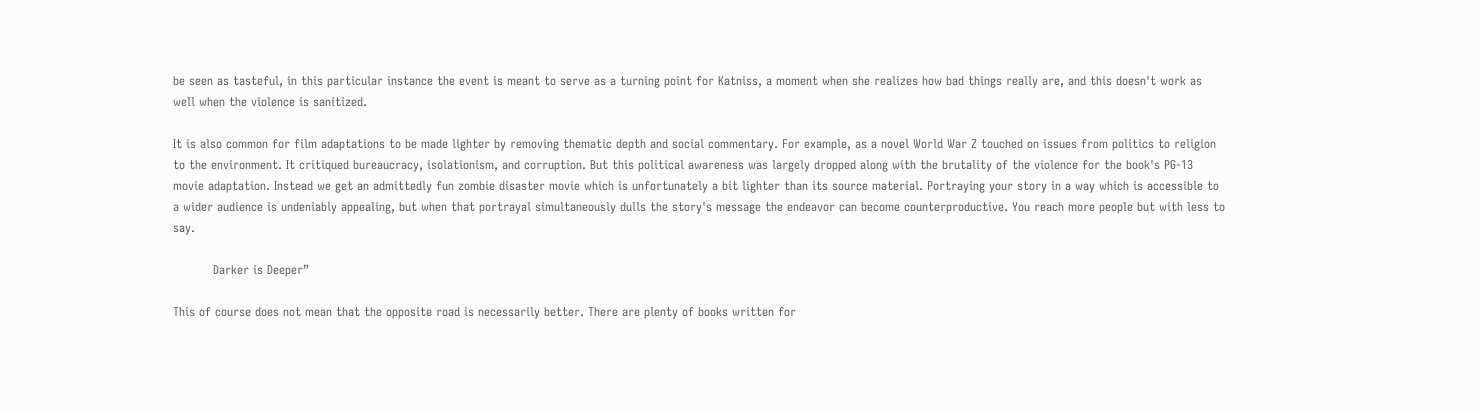be seen as tasteful, in this particular instance the event is meant to serve as a turning point for Katniss, a moment when she realizes how bad things really are, and this doesn't work as well when the violence is sanitized.

It is also common for film adaptations to be made lighter by removing thematic depth and social commentary. For example, as a novel World War Z touched on issues from politics to religion to the environment. It critiqued bureaucracy, isolationism, and corruption. But this political awareness was largely dropped along with the brutality of the violence for the book's PG-13 movie adaptation. Instead we get an admittedly fun zombie disaster movie which is unfortunately a bit lighter than its source material. Portraying your story in a way which is accessible to a wider audience is undeniably appealing, but when that portrayal simultaneously dulls the story's message the endeavor can become counterproductive. You reach more people but with less to say.

          Darker is Deeper”

This of course does not mean that the opposite road is necessarily better. There are plenty of books written for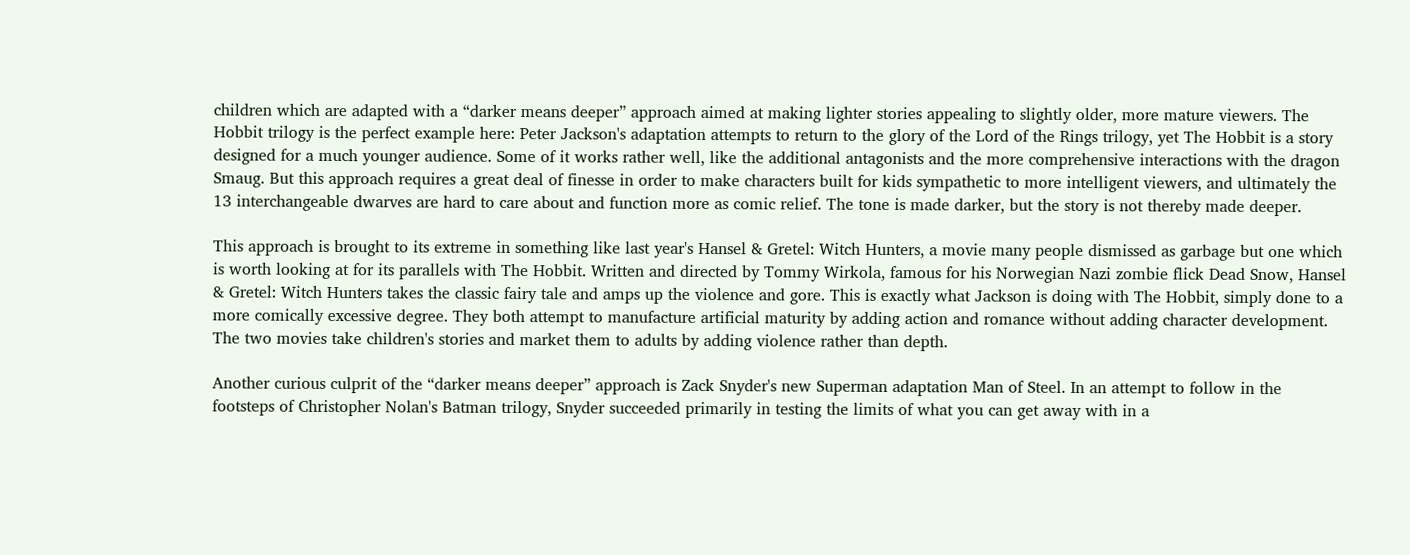children which are adapted with a “darker means deeper” approach aimed at making lighter stories appealing to slightly older, more mature viewers. The Hobbit trilogy is the perfect example here: Peter Jackson's adaptation attempts to return to the glory of the Lord of the Rings trilogy, yet The Hobbit is a story designed for a much younger audience. Some of it works rather well, like the additional antagonists and the more comprehensive interactions with the dragon Smaug. But this approach requires a great deal of finesse in order to make characters built for kids sympathetic to more intelligent viewers, and ultimately the 13 interchangeable dwarves are hard to care about and function more as comic relief. The tone is made darker, but the story is not thereby made deeper.

This approach is brought to its extreme in something like last year's Hansel & Gretel: Witch Hunters, a movie many people dismissed as garbage but one which is worth looking at for its parallels with The Hobbit. Written and directed by Tommy Wirkola, famous for his Norwegian Nazi zombie flick Dead Snow, Hansel & Gretel: Witch Hunters takes the classic fairy tale and amps up the violence and gore. This is exactly what Jackson is doing with The Hobbit, simply done to a more comically excessive degree. They both attempt to manufacture artificial maturity by adding action and romance without adding character development. The two movies take children's stories and market them to adults by adding violence rather than depth.

Another curious culprit of the “darker means deeper” approach is Zack Snyder's new Superman adaptation Man of Steel. In an attempt to follow in the footsteps of Christopher Nolan's Batman trilogy, Snyder succeeded primarily in testing the limits of what you can get away with in a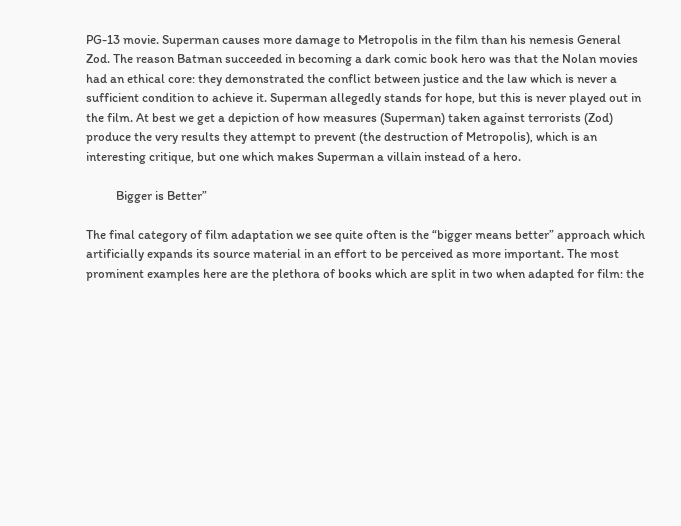PG-13 movie. Superman causes more damage to Metropolis in the film than his nemesis General Zod. The reason Batman succeeded in becoming a dark comic book hero was that the Nolan movies had an ethical core: they demonstrated the conflict between justice and the law which is never a sufficient condition to achieve it. Superman allegedly stands for hope, but this is never played out in the film. At best we get a depiction of how measures (Superman) taken against terrorists (Zod) produce the very results they attempt to prevent (the destruction of Metropolis), which is an interesting critique, but one which makes Superman a villain instead of a hero.

          Bigger is Better”

The final category of film adaptation we see quite often is the “bigger means better” approach which artificially expands its source material in an effort to be perceived as more important. The most prominent examples here are the plethora of books which are split in two when adapted for film: the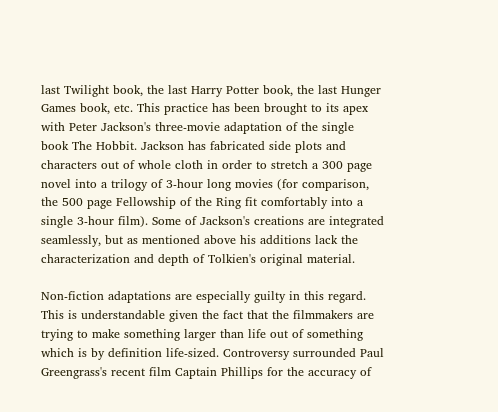last Twilight book, the last Harry Potter book, the last Hunger Games book, etc. This practice has been brought to its apex with Peter Jackson's three-movie adaptation of the single book The Hobbit. Jackson has fabricated side plots and characters out of whole cloth in order to stretch a 300 page novel into a trilogy of 3-hour long movies (for comparison, the 500 page Fellowship of the Ring fit comfortably into a single 3-hour film). Some of Jackson's creations are integrated seamlessly, but as mentioned above his additions lack the characterization and depth of Tolkien's original material.

Non-fiction adaptations are especially guilty in this regard. This is understandable given the fact that the filmmakers are trying to make something larger than life out of something which is by definition life-sized. Controversy surrounded Paul Greengrass's recent film Captain Phillips for the accuracy of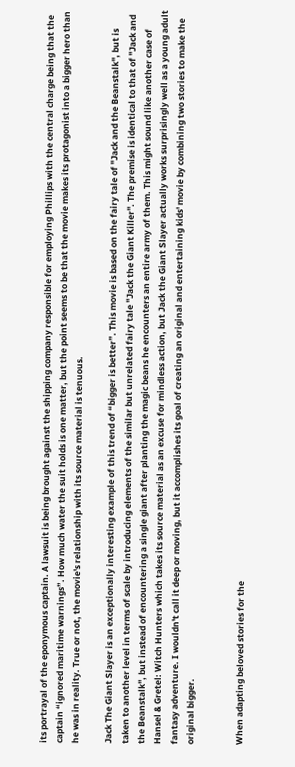its portrayal of the eponymous captain. A lawsuit is being brought against the shipping company responsible for employing Phillips with the central charge being that the captain “ignored maritime warnings”. How much water the suit holds is one matter, but the point seems to be that the movie makes its protagonist into a bigger hero than he was in reality. True or not, the movie's relationship with its source material is tenuous.

Jack The Giant Slayer is an exceptionally interesting example of this trend of “bigger is better”. This movie is based on the fairy tale of "Jack and the Beanstalk", but is taken to another level in terms of scale by introducing elements of the similar but unrelated fairy tale "Jack the Giant Killer". The premise is identical to that of "Jack and the Beanstalk", but instead of encountering a single giant after planting the magic beans he encounters an entire army of them. This might sound like another case of Hansel & Gretel: Witch Hunters which takes its source material as an excuse for mindless action, but Jack the Giant Slayer actually works surprisingly well as a young adult fantasy adventure. I wouldn't call it deep or moving, but it accomplishes its goal of creating an original and entertaining kids' movie by combining two stories to make the original bigger.


When adapting beloved stories for the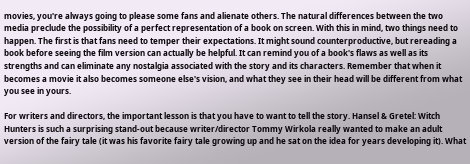movies, you're always going to please some fans and alienate others. The natural differences between the two media preclude the possibility of a perfect representation of a book on screen. With this in mind, two things need to happen. The first is that fans need to temper their expectations. It might sound counterproductive, but rereading a book before seeing the film version can actually be helpful. It can remind you of a book's flaws as well as its strengths and can eliminate any nostalgia associated with the story and its characters. Remember that when it becomes a movie it also becomes someone else's vision, and what they see in their head will be different from what you see in yours.

For writers and directors, the important lesson is that you have to want to tell the story. Hansel & Gretel: Witch Hunters is such a surprising stand-out because writer/director Tommy Wirkola really wanted to make an adult version of the fairy tale (it was his favorite fairy tale growing up and he sat on the idea for years developing it). What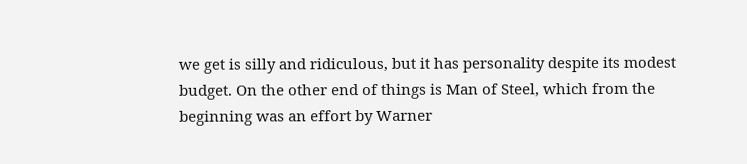we get is silly and ridiculous, but it has personality despite its modest budget. On the other end of things is Man of Steel, which from the beginning was an effort by Warner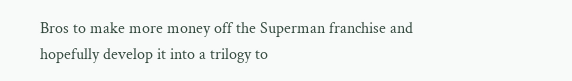Bros to make more money off the Superman franchise and hopefully develop it into a trilogy to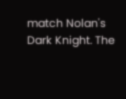match Nolan's Dark Knight. The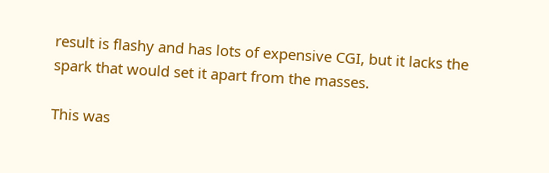result is flashy and has lots of expensive CGI, but it lacks the spark that would set it apart from the masses.

This was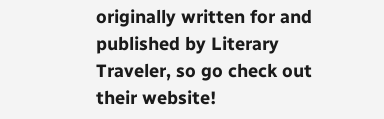originally written for and published by Literary Traveler, so go check out their website!